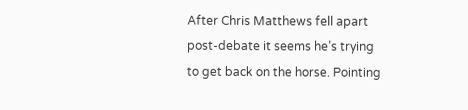After Chris Matthews fell apart post-debate it seems he’s trying to get back on the horse. Pointing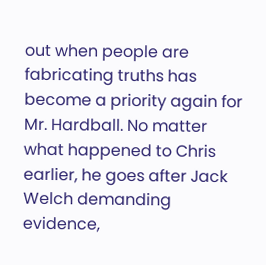out when people are fabricating truths has become a priority again for Mr. Hardball. No matter what happened to Chris earlier, he goes after Jack Welch demanding evidence,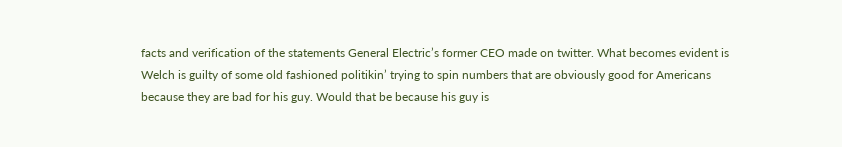facts and verification of the statements General Electric’s former CEO made on twitter. What becomes evident is Welch is guilty of some old fashioned politikin’ trying to spin numbers that are obviously good for Americans because they are bad for his guy. Would that be because his guy is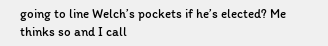going to line Welch’s pockets if he’s elected? Me thinks so and I call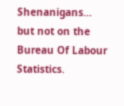Shenanigans… but not on the Bureau Of Labour Statistics.